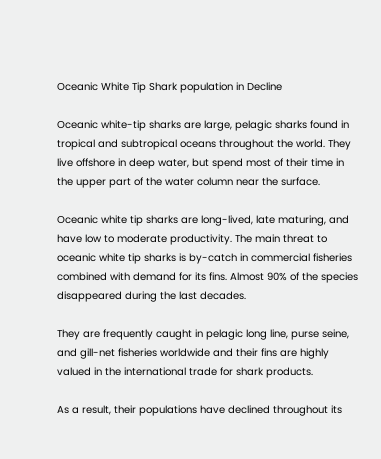Oceanic White Tip Shark population in Decline

Oceanic white-tip sharks are large, pelagic sharks found in tropical and subtropical oceans throughout the world. They live offshore in deep water, but spend most of their time in the upper part of the water column near the surface.

Oceanic white tip sharks are long-lived, late maturing, and have low to moderate productivity. The main threat to oceanic white tip sharks is by-catch in commercial fisheries combined with demand for its fins. Almost 90% of the species disappeared during the last decades.

They are frequently caught in pelagic long line, purse seine, and gill-net fisheries worldwide and their fins are highly valued in the international trade for shark products.

As a result, their populations have declined throughout its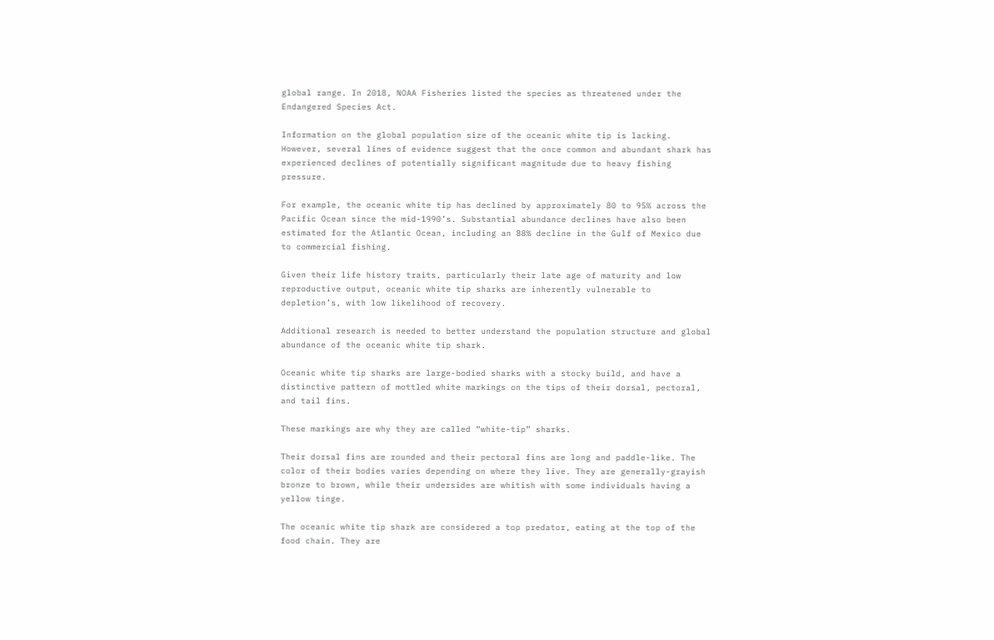global range. In 2018, NOAA Fisheries listed the species as threatened under the Endangered Species Act.

Information on the global population size of the oceanic white tip is lacking. However, several lines of evidence suggest that the once common and abundant shark has experienced declines of potentially significant magnitude due to heavy fishing pressure.

For example, the oceanic white tip has declined by approximately 80 to 95% across the Pacific Ocean since the mid-1990’s. Substantial abundance declines have also been estimated for the Atlantic Ocean, including an 88% decline in the Gulf of Mexico due to commercial fishing.

Given their life history traits, particularly their late age of maturity and low reproductive output, oceanic white tip sharks are inherently vulnerable to depletion’s, with low likelihood of recovery.

Additional research is needed to better understand the population structure and global abundance of the oceanic white tip shark.

Oceanic white tip sharks are large-bodied sharks with a stocky build, and have a distinctive pattern of mottled white markings on the tips of their dorsal, pectoral, and tail fins.

These markings are why they are called “white-tip” sharks.

Their dorsal fins are rounded and their pectoral fins are long and paddle-like. The color of their bodies varies depending on where they live. They are generally-grayish bronze to brown, while their undersides are whitish with some individuals having a yellow tinge.

The oceanic white tip shark are considered a top predator, eating at the top of the food chain. They are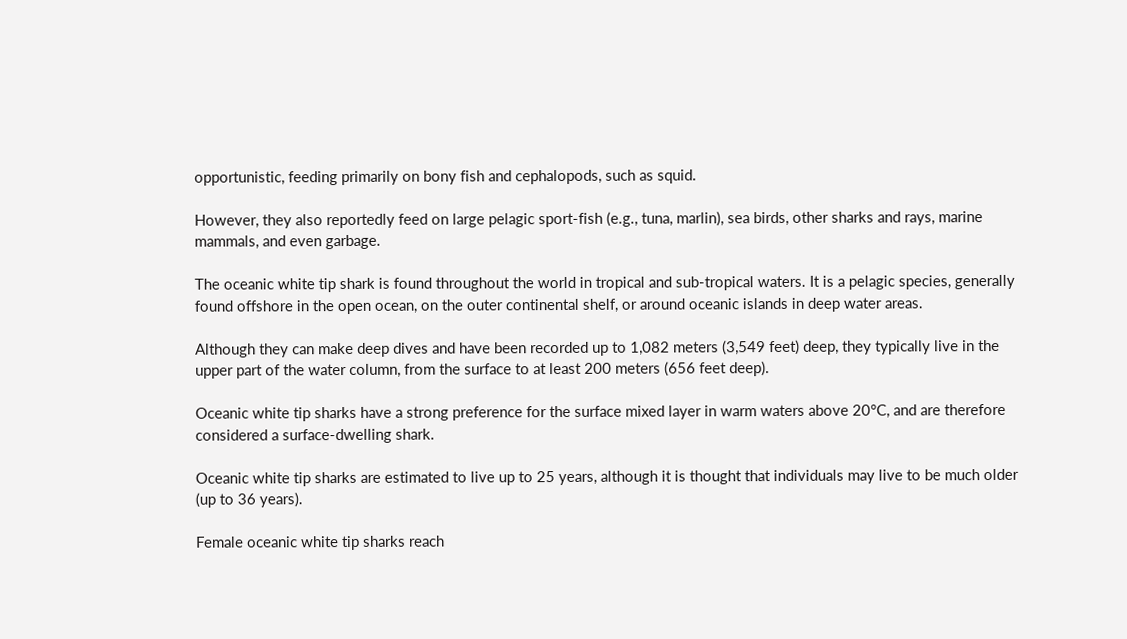opportunistic, feeding primarily on bony fish and cephalopods, such as squid.

However, they also reportedly feed on large pelagic sport-fish (e.g., tuna, marlin), sea birds, other sharks and rays, marine mammals, and even garbage.

The oceanic white tip shark is found throughout the world in tropical and sub-tropical waters. It is a pelagic species, generally found offshore in the open ocean, on the outer continental shelf, or around oceanic islands in deep water areas.

Although they can make deep dives and have been recorded up to 1,082 meters (3,549 feet) deep, they typically live in the upper part of the water column, from the surface to at least 200 meters (656 feet deep).

Oceanic white tip sharks have a strong preference for the surface mixed layer in warm waters above 20°C, and are therefore considered a surface-dwelling shark.

Oceanic white tip sharks are estimated to live up to 25 years, although it is thought that individuals may live to be much older (up to 36 years).

Female oceanic white tip sharks reach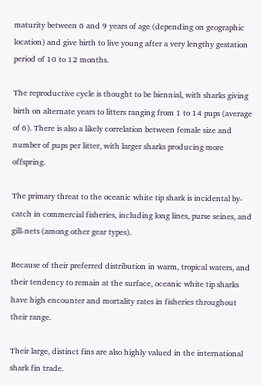maturity between 6 and 9 years of age (depending on geographic location) and give birth to live young after a very lengthy gestation period of 10 to 12 months.

The reproductive cycle is thought to be biennial, with sharks giving birth on alternate years to litters ranging from 1 to 14 pups (average of 6). There is also a likely correlation between female size and number of pups per litter, with larger sharks producing more offspring.

The primary threat to the oceanic white tip shark is incidental by-catch in commercial fisheries, including long lines, purse seines, and gill-nets (among other gear types).

Because of their preferred distribution in warm, tropical waters, and their tendency to remain at the surface, oceanic white tip sharks have high encounter and mortality rates in fisheries throughout their range.

Their large, distinct fins are also highly valued in the international shark fin trade.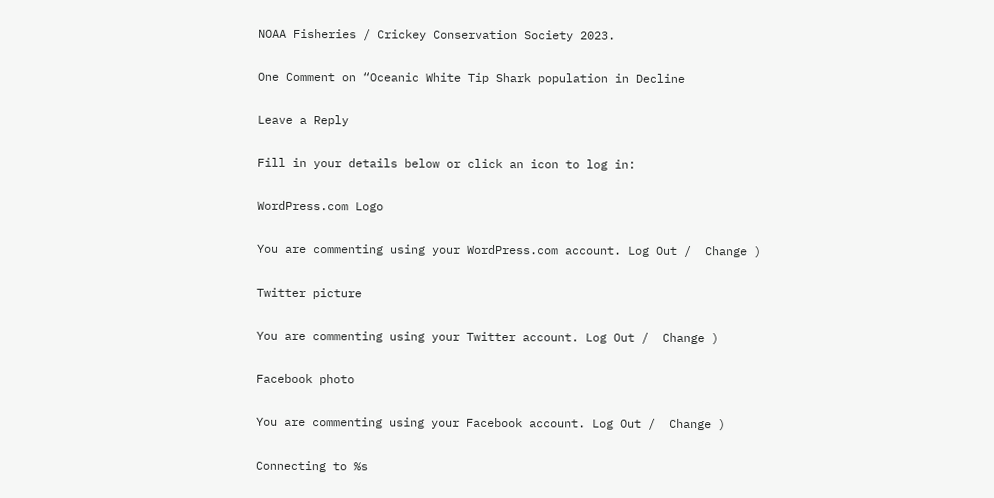NOAA Fisheries / Crickey Conservation Society 2023.

One Comment on “Oceanic White Tip Shark population in Decline

Leave a Reply

Fill in your details below or click an icon to log in:

WordPress.com Logo

You are commenting using your WordPress.com account. Log Out /  Change )

Twitter picture

You are commenting using your Twitter account. Log Out /  Change )

Facebook photo

You are commenting using your Facebook account. Log Out /  Change )

Connecting to %s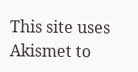This site uses Akismet to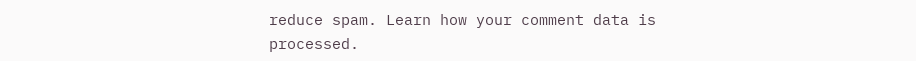reduce spam. Learn how your comment data is processed.